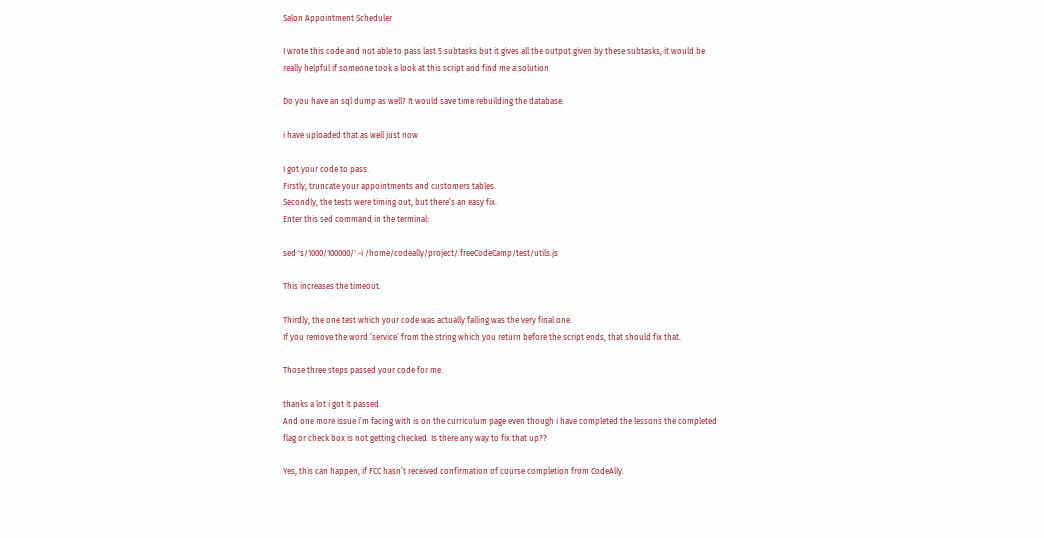Salon Appointment Scheduler

I wrote this code and not able to pass last 5 subtasks but it gives all the output given by these subtasks, it would be really helpful if someone took a look at this script and find me a solution

Do you have an sql dump as well? It would save time rebuilding the database.

i have uploaded that as well just now

I got your code to pass.
Firstly, truncate your appointments and customers tables.
Secondly, the tests were timing out, but there’s an easy fix.
Enter this sed command in the terminal:

sed 's/1000/100000/' -i /home/codeally/project/.freeCodeCamp/test/utils.js

This increases the timeout.

Thirdly, the one test which your code was actually failing was the very final one.
If you remove the word ‘service’ from the string which you return before the script ends, that should fix that.

Those three steps passed your code for me.

thanks a lot i got it passed.
And one more issue i’m facing with is on the curriculum page even though i have completed the lessons the completed flag or check box is not getting checked. Is there any way to fix that up??

Yes, this can happen, if FCC hasn’t received confirmation of course completion from CodeAlly.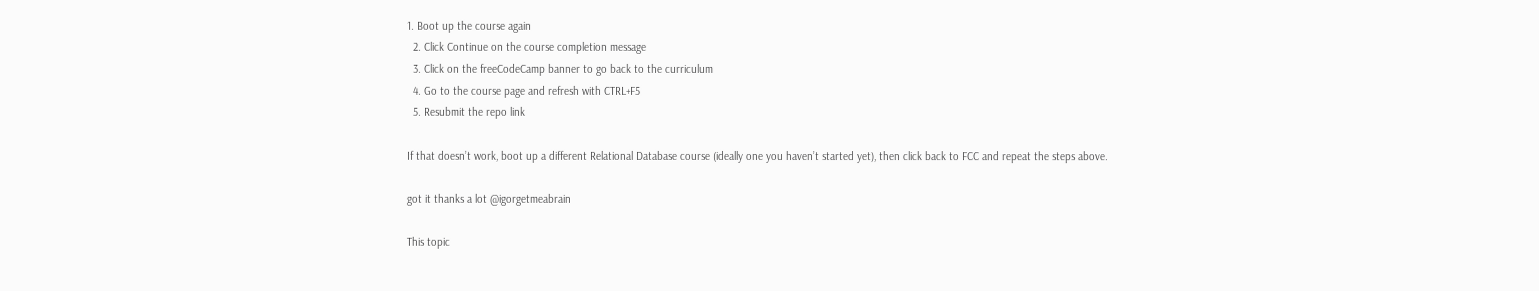1. Boot up the course again
  2. Click Continue on the course completion message
  3. Click on the freeCodeCamp banner to go back to the curriculum
  4. Go to the course page and refresh with CTRL+F5
  5. Resubmit the repo link

If that doesn’t work, boot up a different Relational Database course (ideally one you haven’t started yet), then click back to FCC and repeat the steps above.

got it thanks a lot @igorgetmeabrain

This topic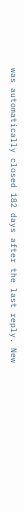was automatically closed 182 days after the last reply. New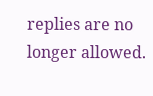replies are no longer allowed.